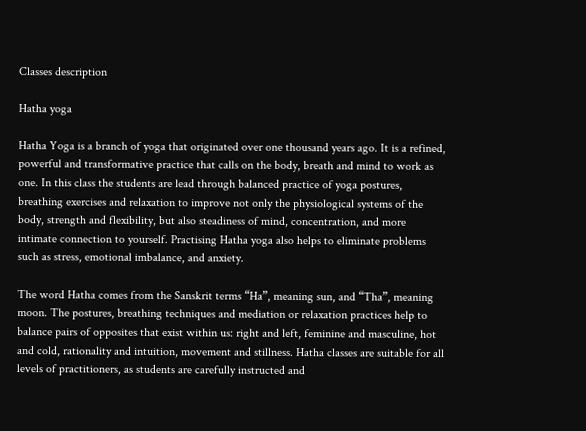Classes description

Hatha yoga

Hatha Yoga is a branch of yoga that originated over one thousand years ago. It is a refined, powerful and transformative practice that calls on the body, breath and mind to work as one. In this class the students are lead through balanced practice of yoga postures, breathing exercises and relaxation to improve not only the physiological systems of the body, strength and flexibility, but also steadiness of mind, concentration, and more intimate connection to yourself. Practising Hatha yoga also helps to eliminate problems such as stress, emotional imbalance, and anxiety.

The word Hatha comes from the Sanskrit terms “Ha”, meaning sun, and “Tha”, meaning moon. The postures, breathing techniques and mediation or relaxation practices help to balance pairs of opposites that exist within us: right and left, feminine and masculine, hot and cold, rationality and intuition, movement and stillness. Hatha classes are suitable for all levels of practitioners, as students are carefully instructed and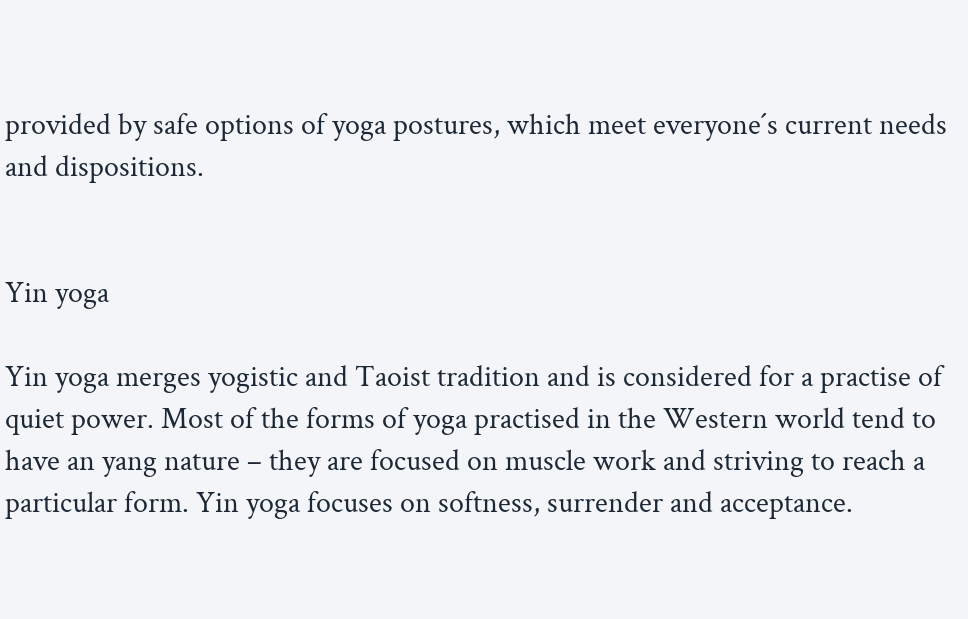provided by safe options of yoga postures, which meet everyone´s current needs and dispositions.


Yin yoga

Yin yoga merges yogistic and Taoist tradition and is considered for a practise of quiet power. Most of the forms of yoga practised in the Western world tend to have an yang nature – they are focused on muscle work and striving to reach a particular form. Yin yoga focuses on softness, surrender and acceptance.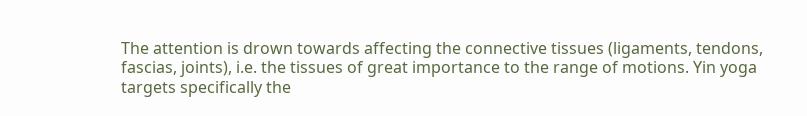The attention is drown towards affecting the connective tissues (ligaments, tendons, fascias, joints), i.e. the tissues of great importance to the range of motions. Yin yoga targets specifically the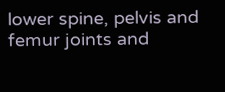lower spine, pelvis and femur joints and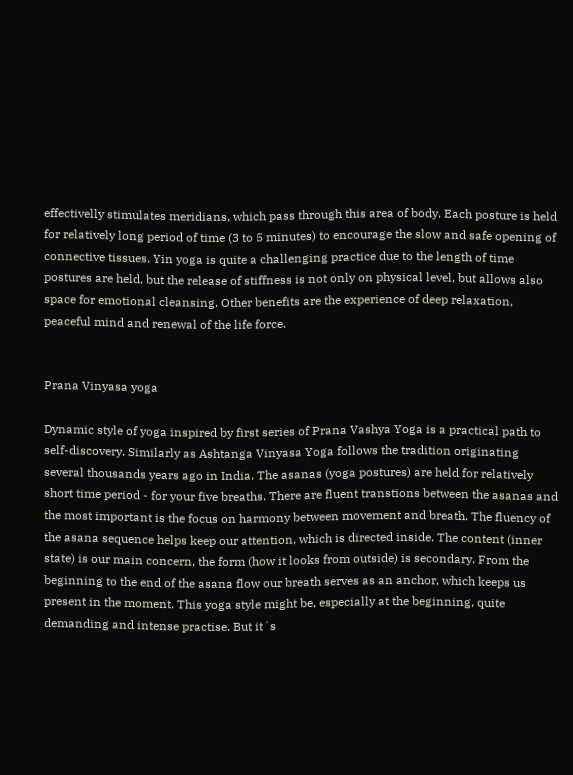effectivelly stimulates meridians, which pass through this area of body. Each posture is held for relatively long period of time (3 to 5 minutes) to encourage the slow and safe opening of connective tissues. Yin yoga is quite a challenging practice due to the length of time postures are held, but the release of stiffness is not only on physical level, but allows also space for emotional cleansing. Other benefits are the experience of deep relaxation, peaceful mind and renewal of the life force.


Prana Vinyasa yoga

Dynamic style of yoga inspired by first series of Prana Vashya Yoga is a practical path to self-discovery. Similarly as Ashtanga Vinyasa Yoga follows the tradition originating several thousands years ago in India. The asanas (yoga postures) are held for relatively short time period - for your five breaths. There are fluent transtions between the asanas and the most important is the focus on harmony between movement and breath. The fluency of the asana sequence helps keep our attention, which is directed inside. The content (inner state) is our main concern, the form (how it looks from outside) is secondary. From the beginning to the end of the asana flow our breath serves as an anchor, which keeps us present in the moment. This yoga style might be, especially at the beginning, quite demanding and intense practise. But it´s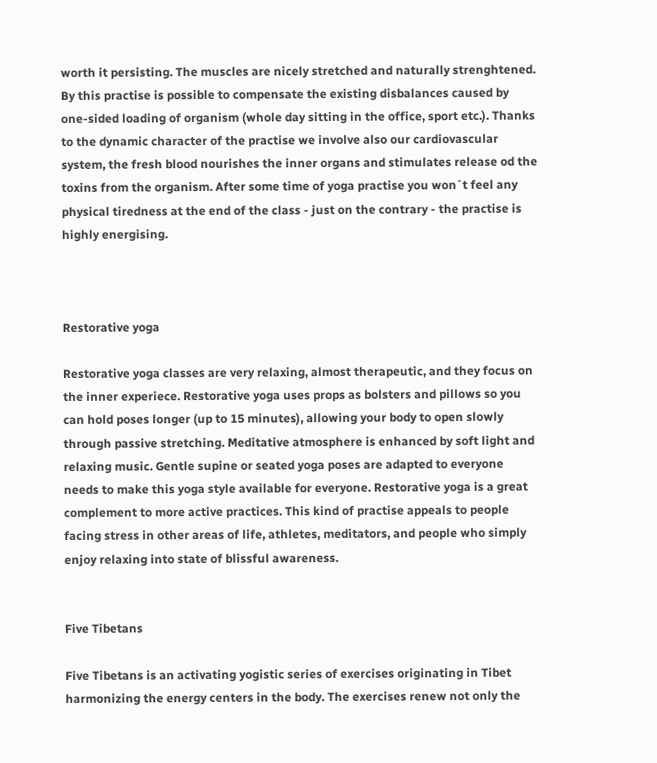worth it persisting. The muscles are nicely stretched and naturally strenghtened. By this practise is possible to compensate the existing disbalances caused by one-sided loading of organism (whole day sitting in the office, sport etc.). Thanks to the dynamic character of the practise we involve also our cardiovascular system, the fresh blood nourishes the inner organs and stimulates release od the toxins from the organism. After some time of yoga practise you won´t feel any physical tiredness at the end of the class - just on the contrary - the practise is highly energising.



Restorative yoga

Restorative yoga classes are very relaxing, almost therapeutic, and they focus on the inner experiece. Restorative yoga uses props as bolsters and pillows so you can hold poses longer (up to 15 minutes), allowing your body to open slowly through passive stretching. Meditative atmosphere is enhanced by soft light and relaxing music. Gentle supine or seated yoga poses are adapted to everyone needs to make this yoga style available for everyone. Restorative yoga is a great complement to more active practices. This kind of practise appeals to people facing stress in other areas of life, athletes, meditators, and people who simply enjoy relaxing into state of blissful awareness.


Five Tibetans

Five Tibetans is an activating yogistic series of exercises originating in Tibet harmonizing the energy centers in the body. The exercises renew not only the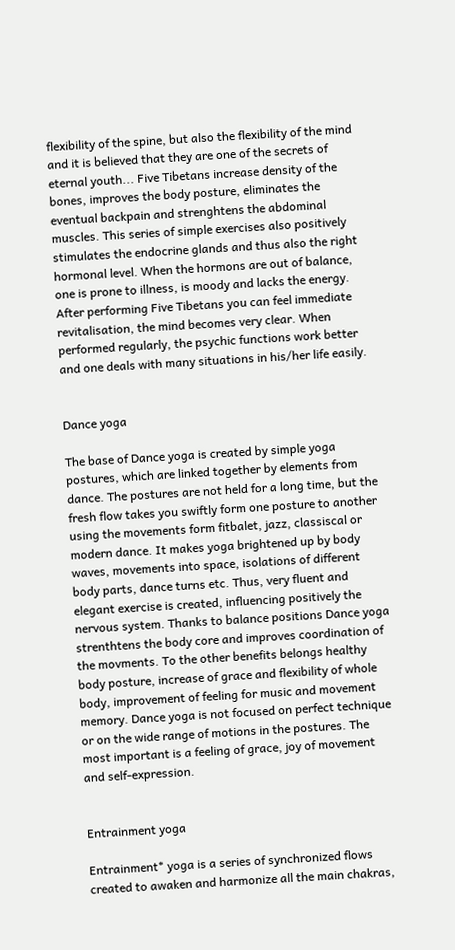flexibility of the spine, but also the flexibility of the mind and it is believed that they are one of the secrets of eternal youth... Five Tibetans increase density of the bones, improves the body posture, eliminates the eventual backpain and strenghtens the abdominal muscles. This series of simple exercises also positively stimulates the endocrine glands and thus also the right hormonal level. When the hormons are out of balance, one is prone to illness, is moody and lacks the energy. After performing Five Tibetans you can feel immediate revitalisation, the mind becomes very clear. When performed regularly, the psychic functions work better and one deals with many situations in his/her life easily.


Dance yoga

The base of Dance yoga is created by simple yoga postures, which are linked together by elements from dance. The postures are not held for a long time, but the fresh flow takes you swiftly form one posture to another using the movements form fitbalet, jazz, classiscal or modern dance. It makes yoga brightened up by body waves, movements into space, isolations of different body parts, dance turns etc. Thus, very fluent and elegant exercise is created, influencing positively the nervous system. Thanks to balance positions Dance yoga strenthtens the body core and improves coordination of the movments. To the other benefits belongs healthy body posture, increase of grace and flexibility of whole body, improvement of feeling for music and movement memory. Dance yoga is not focused on perfect technique or on the wide range of motions in the postures. The most important is a feeling of grace, joy of movement and self-expression.


Entrainment yoga

Entrainment* yoga is a series of synchronized flows created to awaken and harmonize all the main chakras,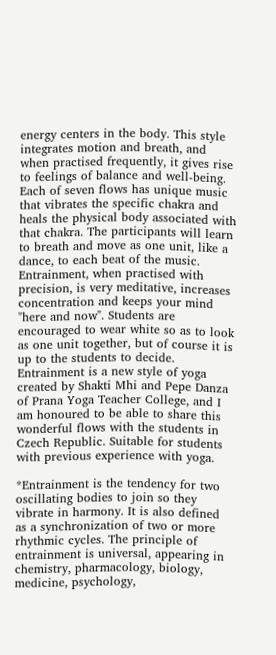energy centers in the body. This style integrates motion and breath, and when practised frequently, it gives rise to feelings of balance and well-being. Each of seven flows has unique music that vibrates the specific chakra and heals the physical body associated with that chakra. The participants will learn to breath and move as one unit, like a dance, to each beat of the music. Entrainment, when practised with precision, is very meditative, increases concentration and keeps your mind "here and now". Students are encouraged to wear white so as to look as one unit together, but of course it is up to the students to decide. Entrainment is a new style of yoga created by Shakti Mhi and Pepe Danza of Prana Yoga Teacher College, and I am honoured to be able to share this wonderful flows with the students in Czech Republic. Suitable for students with previous experience with yoga.

*Entrainment is the tendency for two oscillating bodies to join so they vibrate in harmony. It is also defined as a synchronization of two or more rhythmic cycles. The principle of entrainment is universal, appearing in chemistry, pharmacology, biology, medicine, psychology,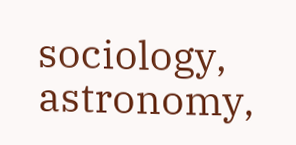sociology, astronomy,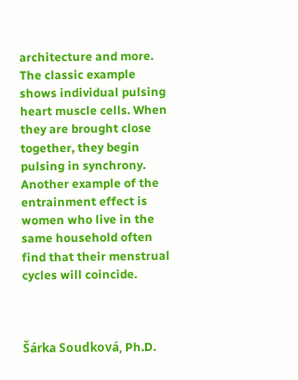architecture and more. The classic example shows individual pulsing heart muscle cells. When they are brought close together, they begin pulsing in synchrony. Another example of the entrainment effect is women who live in the same household often find that their menstrual cycles will coincide.



Šárka Soudková, Ph.D.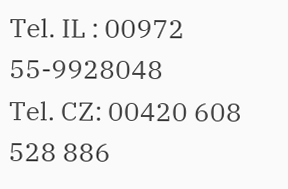Tel. IL : 00972 55-9928048
Tel. CZ: 00420 608 528 886